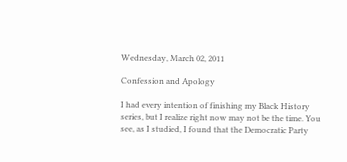Wednesday, March 02, 2011

Confession and Apology

I had every intention of finishing my Black History series, but I realize right now may not be the time. You see, as I studied, I found that the Democratic Party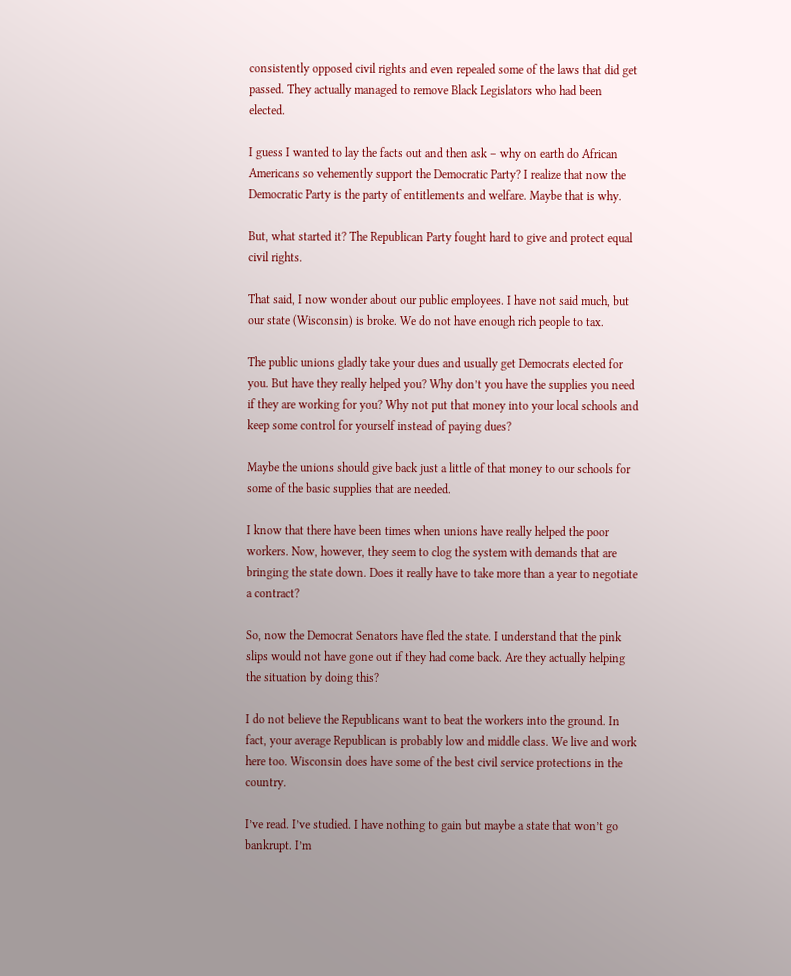consistently opposed civil rights and even repealed some of the laws that did get passed. They actually managed to remove Black Legislators who had been elected.

I guess I wanted to lay the facts out and then ask – why on earth do African Americans so vehemently support the Democratic Party? I realize that now the Democratic Party is the party of entitlements and welfare. Maybe that is why.

But, what started it? The Republican Party fought hard to give and protect equal civil rights.

That said, I now wonder about our public employees. I have not said much, but our state (Wisconsin) is broke. We do not have enough rich people to tax.

The public unions gladly take your dues and usually get Democrats elected for you. But have they really helped you? Why don’t you have the supplies you need if they are working for you? Why not put that money into your local schools and keep some control for yourself instead of paying dues?

Maybe the unions should give back just a little of that money to our schools for some of the basic supplies that are needed.

I know that there have been times when unions have really helped the poor workers. Now, however, they seem to clog the system with demands that are bringing the state down. Does it really have to take more than a year to negotiate a contract?

So, now the Democrat Senators have fled the state. I understand that the pink slips would not have gone out if they had come back. Are they actually helping the situation by doing this?

I do not believe the Republicans want to beat the workers into the ground. In fact, your average Republican is probably low and middle class. We live and work here too. Wisconsin does have some of the best civil service protections in the country.

I’ve read. I’ve studied. I have nothing to gain but maybe a state that won’t go bankrupt. I’m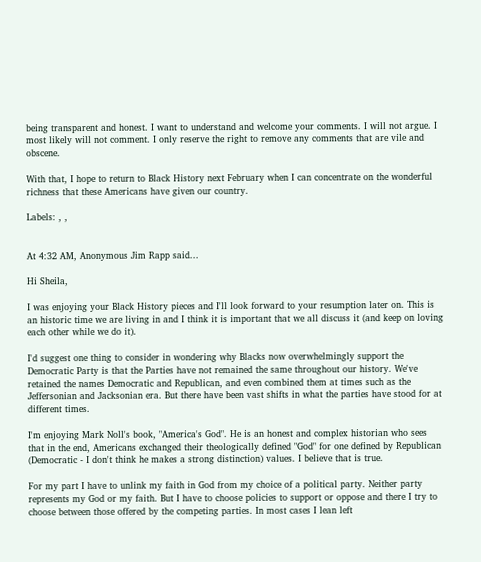being transparent and honest. I want to understand and welcome your comments. I will not argue. I most likely will not comment. I only reserve the right to remove any comments that are vile and obscene.

With that, I hope to return to Black History next February when I can concentrate on the wonderful richness that these Americans have given our country.

Labels: , ,


At 4:32 AM, Anonymous Jim Rapp said...

Hi Sheila,

I was enjoying your Black History pieces and I'll look forward to your resumption later on. This is an historic time we are living in and I think it is important that we all discuss it (and keep on loving each other while we do it).

I'd suggest one thing to consider in wondering why Blacks now overwhelmingly support the Democratic Party is that the Parties have not remained the same throughout our history. We've retained the names Democratic and Republican, and even combined them at times such as the Jeffersonian and Jacksonian era. But there have been vast shifts in what the parties have stood for at different times.

I'm enjoying Mark Noll's book, "America's God". He is an honest and complex historian who sees that in the end, Americans exchanged their theologically defined "God" for one defined by Republican (Democratic - I don't think he makes a strong distinction) values. I believe that is true.

For my part I have to unlink my faith in God from my choice of a political party. Neither party represents my God or my faith. But I have to choose policies to support or oppose and there I try to choose between those offered by the competing parties. In most cases I lean left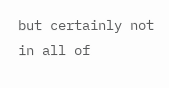but certainly not in all of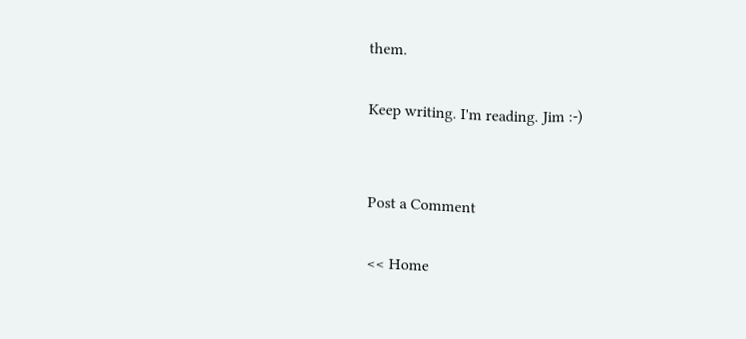them.

Keep writing. I'm reading. Jim :-)


Post a Comment

<< Home